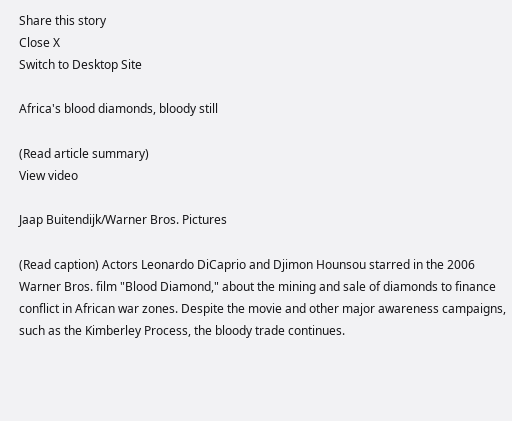Share this story
Close X
Switch to Desktop Site

Africa's blood diamonds, bloody still

(Read article summary)
View video

Jaap Buitendijk/Warner Bros. Pictures

(Read caption) Actors Leonardo DiCaprio and Djimon Hounsou starred in the 2006 Warner Bros. film "Blood Diamond," about the mining and sale of diamonds to finance conflict in African war zones. Despite the movie and other major awareness campaigns, such as the Kimberley Process, the bloody trade continues.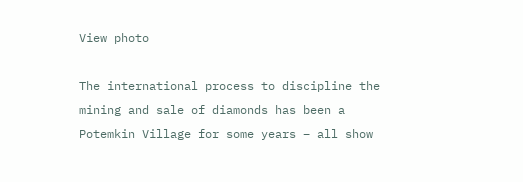View photo

The international process to discipline the mining and sale of diamonds has been a Potemkin Village for some years – all show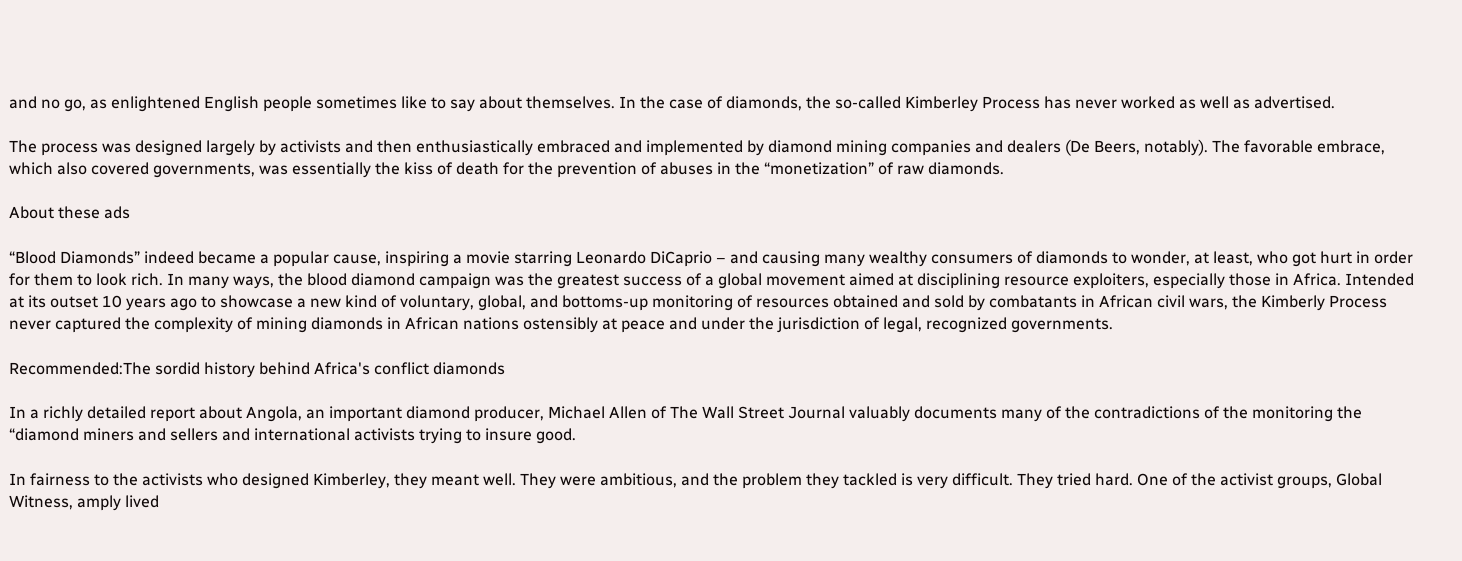and no go, as enlightened English people sometimes like to say about themselves. In the case of diamonds, the so-called Kimberley Process has never worked as well as advertised.

The process was designed largely by activists and then enthusiastically embraced and implemented by diamond mining companies and dealers (De Beers, notably). The favorable embrace, which also covered governments, was essentially the kiss of death for the prevention of abuses in the “monetization” of raw diamonds.

About these ads

“Blood Diamonds” indeed became a popular cause, inspiring a movie starring Leonardo DiCaprio – and causing many wealthy consumers of diamonds to wonder, at least, who got hurt in order for them to look rich. In many ways, the blood diamond campaign was the greatest success of a global movement aimed at disciplining resource exploiters, especially those in Africa. Intended at its outset 10 years ago to showcase a new kind of voluntary, global, and bottoms-up monitoring of resources obtained and sold by combatants in African civil wars, the Kimberly Process never captured the complexity of mining diamonds in African nations ostensibly at peace and under the jurisdiction of legal, recognized governments.

Recommended:The sordid history behind Africa's conflict diamonds

In a richly detailed report about Angola, an important diamond producer, Michael Allen of The Wall Street Journal valuably documents many of the contradictions of the monitoring the “diamond miners and sellers and international activists trying to insure good.

In fairness to the activists who designed Kimberley, they meant well. They were ambitious, and the problem they tackled is very difficult. They tried hard. One of the activist groups, Global Witness, amply lived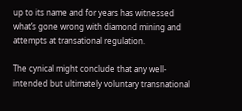up to its name and for years has witnessed what’s gone wrong with diamond mining and attempts at transational regulation.

The cynical might conclude that any well-intended but ultimately voluntary transnational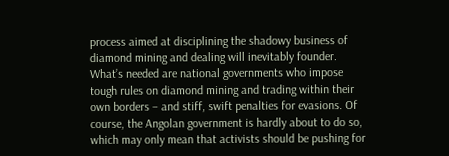process aimed at disciplining the shadowy business of diamond mining and dealing will inevitably founder. What’s needed are national governments who impose tough rules on diamond mining and trading within their own borders – and stiff, swift penalties for evasions. Of course, the Angolan government is hardly about to do so, which may only mean that activists should be pushing for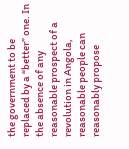the government to be replaced by a “better” one. In the absence of any reasonable prospect of a revolution in Angola, reasonable people can reasonably propose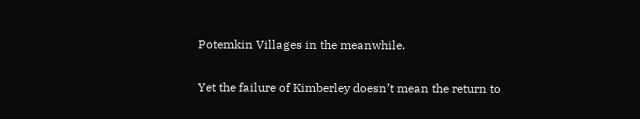Potemkin Villages in the meanwhile.

Yet the failure of Kimberley doesn’t mean the return to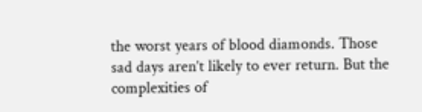the worst years of blood diamonds. Those sad days aren’t likely to ever return. But the complexities of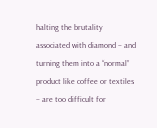halting the brutality associated with diamond – and turning them into a “normal” product like coffee or textiles – are too difficult for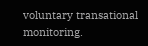voluntary transational monitoring.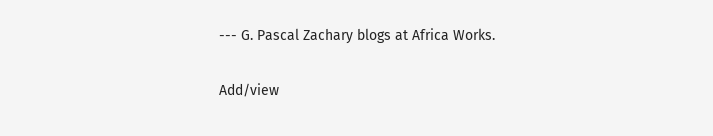--- G. Pascal Zachary blogs at Africa Works.

Add/view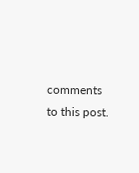comments to this post.